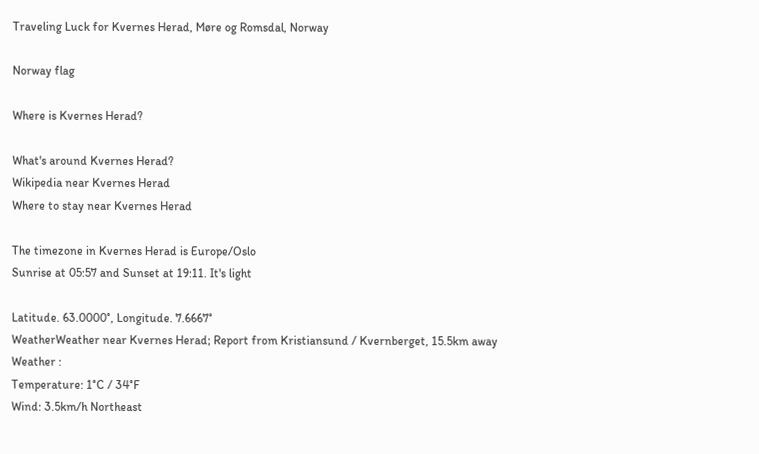Traveling Luck for Kvernes Herad, Møre og Romsdal, Norway

Norway flag

Where is Kvernes Herad?

What's around Kvernes Herad?
Wikipedia near Kvernes Herad
Where to stay near Kvernes Herad

The timezone in Kvernes Herad is Europe/Oslo
Sunrise at 05:57 and Sunset at 19:11. It's light

Latitude. 63.0000°, Longitude. 7.6667°
WeatherWeather near Kvernes Herad; Report from Kristiansund / Kvernberget, 15.5km away
Weather :
Temperature: 1°C / 34°F
Wind: 3.5km/h Northeast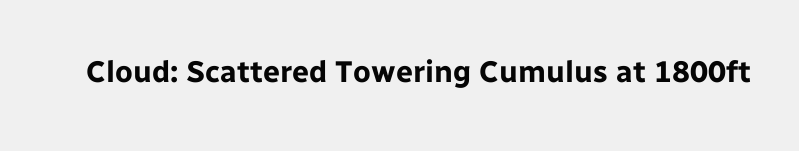Cloud: Scattered Towering Cumulus at 1800ft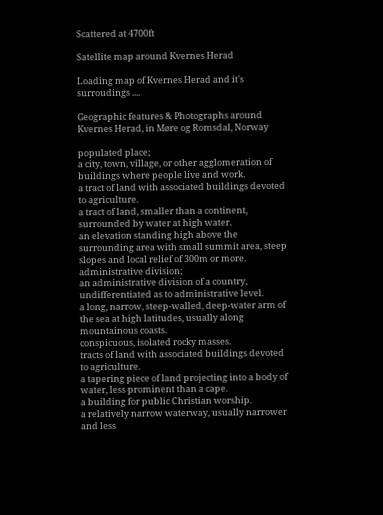Scattered at 4700ft

Satellite map around Kvernes Herad

Loading map of Kvernes Herad and it's surroudings ....

Geographic features & Photographs around Kvernes Herad, in Møre og Romsdal, Norway

populated place;
a city, town, village, or other agglomeration of buildings where people live and work.
a tract of land with associated buildings devoted to agriculture.
a tract of land, smaller than a continent, surrounded by water at high water.
an elevation standing high above the surrounding area with small summit area, steep slopes and local relief of 300m or more.
administrative division;
an administrative division of a country, undifferentiated as to administrative level.
a long, narrow, steep-walled, deep-water arm of the sea at high latitudes, usually along mountainous coasts.
conspicuous, isolated rocky masses.
tracts of land with associated buildings devoted to agriculture.
a tapering piece of land projecting into a body of water, less prominent than a cape.
a building for public Christian worship.
a relatively narrow waterway, usually narrower and less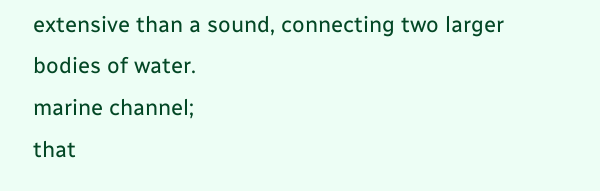extensive than a sound, connecting two larger bodies of water.
marine channel;
that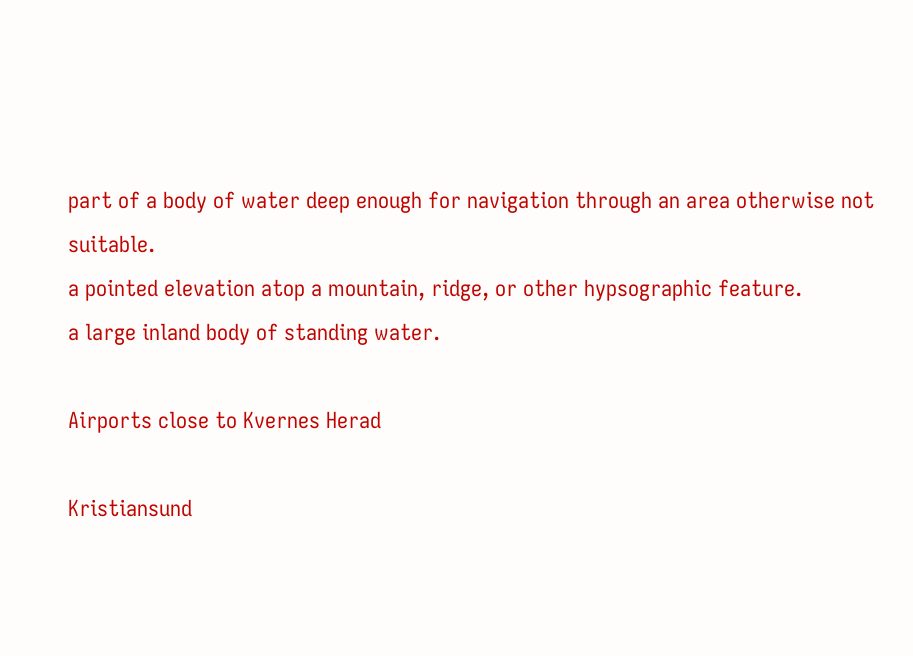part of a body of water deep enough for navigation through an area otherwise not suitable.
a pointed elevation atop a mountain, ridge, or other hypsographic feature.
a large inland body of standing water.

Airports close to Kvernes Herad

Kristiansund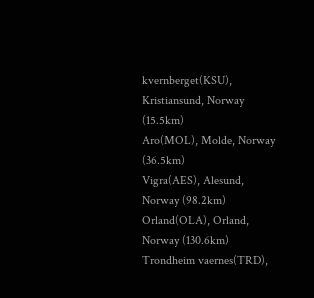kvernberget(KSU), Kristiansund, Norway (15.5km)
Aro(MOL), Molde, Norway (36.5km)
Vigra(AES), Alesund, Norway (98.2km)
Orland(OLA), Orland, Norway (130.6km)
Trondheim vaernes(TRD),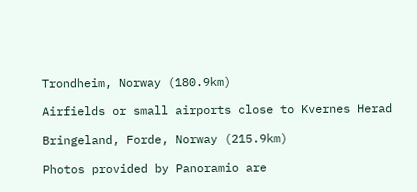Trondheim, Norway (180.9km)

Airfields or small airports close to Kvernes Herad

Bringeland, Forde, Norway (215.9km)

Photos provided by Panoramio are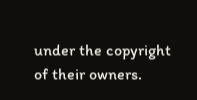under the copyright of their owners.